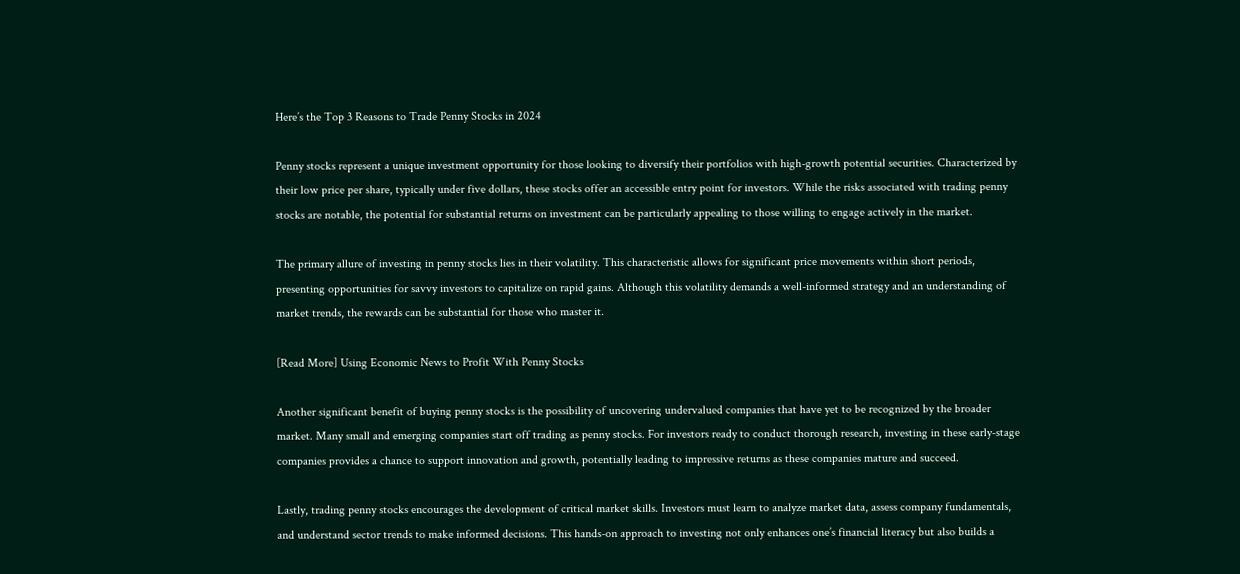Here’s the Top 3 Reasons to Trade Penny Stocks in 2024

Penny stocks represent a unique investment opportunity for those looking to diversify their portfolios with high-growth potential securities. Characterized by their low price per share, typically under five dollars, these stocks offer an accessible entry point for investors. While the risks associated with trading penny stocks are notable, the potential for substantial returns on investment can be particularly appealing to those willing to engage actively in the market.

The primary allure of investing in penny stocks lies in their volatility. This characteristic allows for significant price movements within short periods, presenting opportunities for savvy investors to capitalize on rapid gains. Although this volatility demands a well-informed strategy and an understanding of market trends, the rewards can be substantial for those who master it.

[Read More] Using Economic News to Profit With Penny Stocks

Another significant benefit of buying penny stocks is the possibility of uncovering undervalued companies that have yet to be recognized by the broader market. Many small and emerging companies start off trading as penny stocks. For investors ready to conduct thorough research, investing in these early-stage companies provides a chance to support innovation and growth, potentially leading to impressive returns as these companies mature and succeed.

Lastly, trading penny stocks encourages the development of critical market skills. Investors must learn to analyze market data, assess company fundamentals, and understand sector trends to make informed decisions. This hands-on approach to investing not only enhances one’s financial literacy but also builds a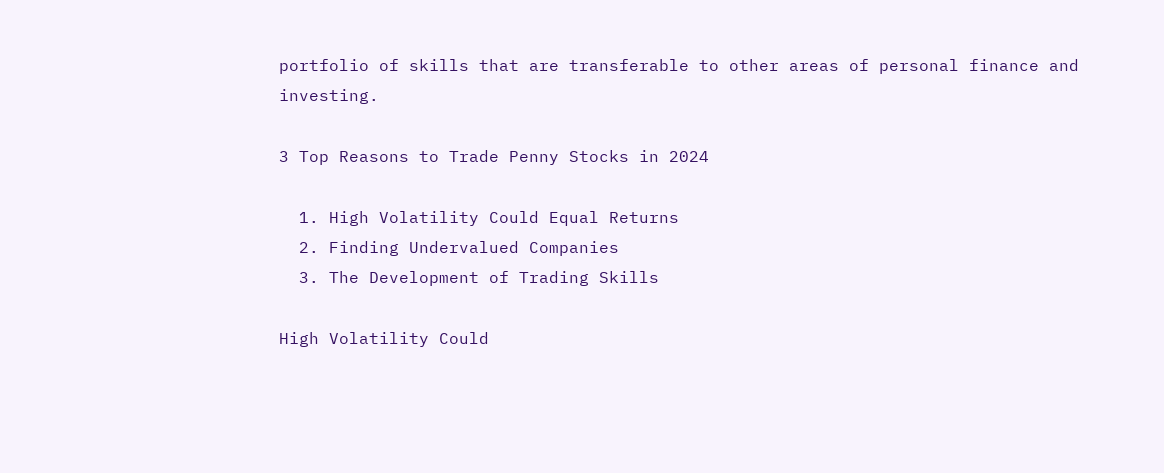portfolio of skills that are transferable to other areas of personal finance and investing.

3 Top Reasons to Trade Penny Stocks in 2024

  1. High Volatility Could Equal Returns
  2. Finding Undervalued Companies
  3. The Development of Trading Skills

High Volatility Could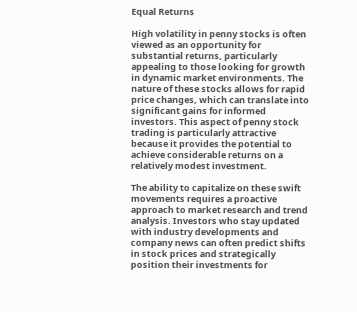Equal Returns

High volatility in penny stocks is often viewed as an opportunity for substantial returns, particularly appealing to those looking for growth in dynamic market environments. The nature of these stocks allows for rapid price changes, which can translate into significant gains for informed investors. This aspect of penny stock trading is particularly attractive because it provides the potential to achieve considerable returns on a relatively modest investment.

The ability to capitalize on these swift movements requires a proactive approach to market research and trend analysis. Investors who stay updated with industry developments and company news can often predict shifts in stock prices and strategically position their investments for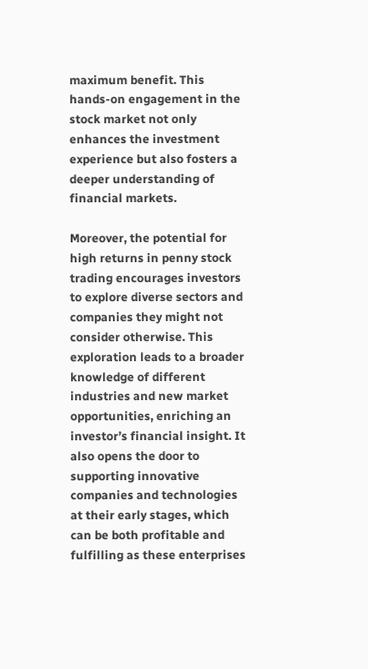maximum benefit. This hands-on engagement in the stock market not only enhances the investment experience but also fosters a deeper understanding of financial markets.

Moreover, the potential for high returns in penny stock trading encourages investors to explore diverse sectors and companies they might not consider otherwise. This exploration leads to a broader knowledge of different industries and new market opportunities, enriching an investor’s financial insight. It also opens the door to supporting innovative companies and technologies at their early stages, which can be both profitable and fulfilling as these enterprises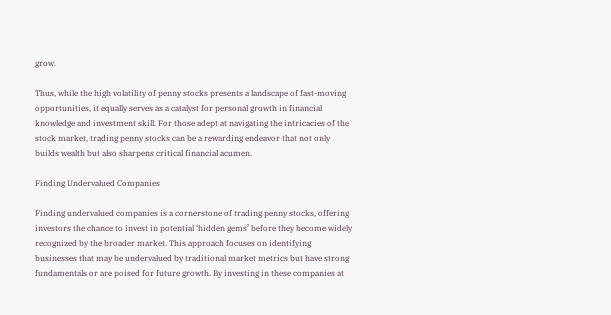grow.

Thus, while the high volatility of penny stocks presents a landscape of fast-moving opportunities, it equally serves as a catalyst for personal growth in financial knowledge and investment skill. For those adept at navigating the intricacies of the stock market, trading penny stocks can be a rewarding endeavor that not only builds wealth but also sharpens critical financial acumen.

Finding Undervalued Companies

Finding undervalued companies is a cornerstone of trading penny stocks, offering investors the chance to invest in potential ‘hidden gems’ before they become widely recognized by the broader market. This approach focuses on identifying businesses that may be undervalued by traditional market metrics but have strong fundamentals or are poised for future growth. By investing in these companies at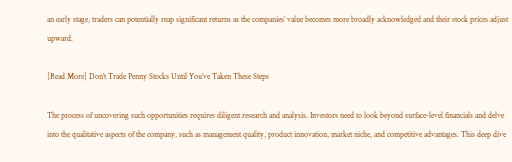an early stage, traders can potentially reap significant returns as the companies’ value becomes more broadly acknowledged and their stock prices adjust upward.

[Read More] Don’t Trade Penny Stocks Until You’ve Taken These Steps

The process of uncovering such opportunities requires diligent research and analysis. Investors need to look beyond surface-level financials and delve into the qualitative aspects of the company, such as management quality, product innovation, market niche, and competitive advantages. This deep dive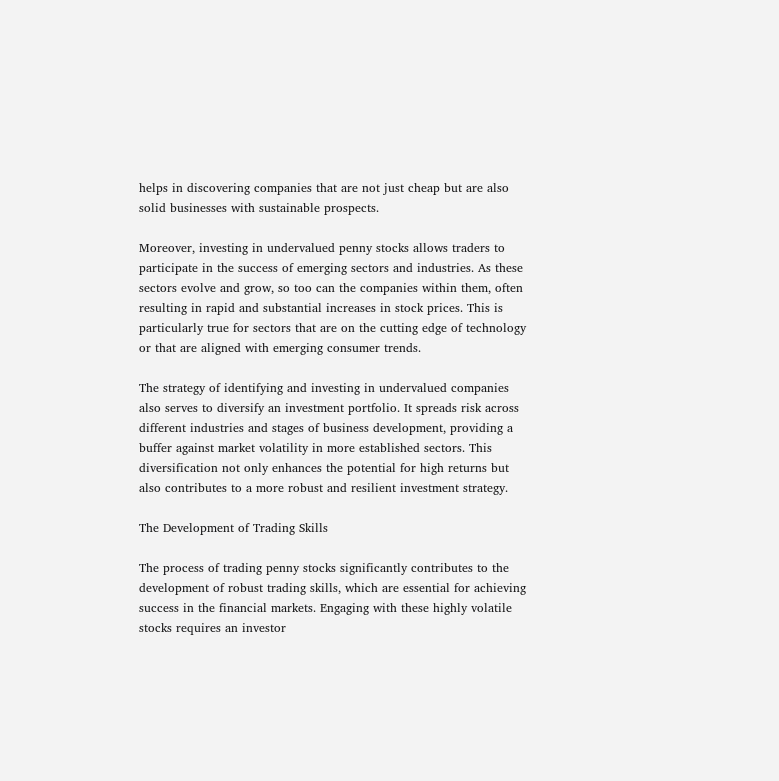helps in discovering companies that are not just cheap but are also solid businesses with sustainable prospects.

Moreover, investing in undervalued penny stocks allows traders to participate in the success of emerging sectors and industries. As these sectors evolve and grow, so too can the companies within them, often resulting in rapid and substantial increases in stock prices. This is particularly true for sectors that are on the cutting edge of technology or that are aligned with emerging consumer trends.

The strategy of identifying and investing in undervalued companies also serves to diversify an investment portfolio. It spreads risk across different industries and stages of business development, providing a buffer against market volatility in more established sectors. This diversification not only enhances the potential for high returns but also contributes to a more robust and resilient investment strategy.

The Development of Trading Skills

The process of trading penny stocks significantly contributes to the development of robust trading skills, which are essential for achieving success in the financial markets. Engaging with these highly volatile stocks requires an investor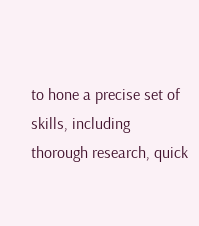to hone a precise set of skills, including thorough research, quick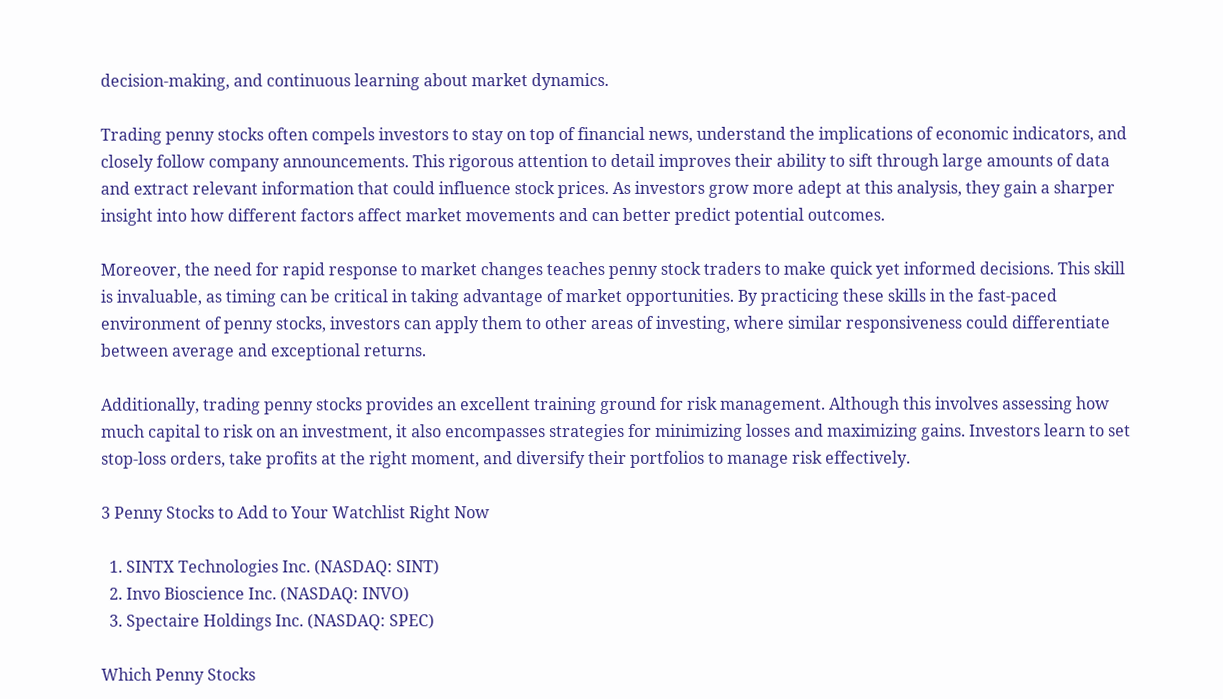decision-making, and continuous learning about market dynamics.

Trading penny stocks often compels investors to stay on top of financial news, understand the implications of economic indicators, and closely follow company announcements. This rigorous attention to detail improves their ability to sift through large amounts of data and extract relevant information that could influence stock prices. As investors grow more adept at this analysis, they gain a sharper insight into how different factors affect market movements and can better predict potential outcomes.

Moreover, the need for rapid response to market changes teaches penny stock traders to make quick yet informed decisions. This skill is invaluable, as timing can be critical in taking advantage of market opportunities. By practicing these skills in the fast-paced environment of penny stocks, investors can apply them to other areas of investing, where similar responsiveness could differentiate between average and exceptional returns.

Additionally, trading penny stocks provides an excellent training ground for risk management. Although this involves assessing how much capital to risk on an investment, it also encompasses strategies for minimizing losses and maximizing gains. Investors learn to set stop-loss orders, take profits at the right moment, and diversify their portfolios to manage risk effectively.

3 Penny Stocks to Add to Your Watchlist Right Now

  1. SINTX Technologies Inc. (NASDAQ: SINT)
  2. Invo Bioscience Inc. (NASDAQ: INVO)
  3. Spectaire Holdings Inc. (NASDAQ: SPEC)

Which Penny Stocks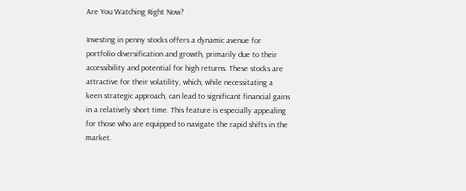Are You Watching Right Now?

Investing in penny stocks offers a dynamic avenue for portfolio diversification and growth, primarily due to their accessibility and potential for high returns. These stocks are attractive for their volatility, which, while necessitating a keen strategic approach, can lead to significant financial gains in a relatively short time. This feature is especially appealing for those who are equipped to navigate the rapid shifts in the market.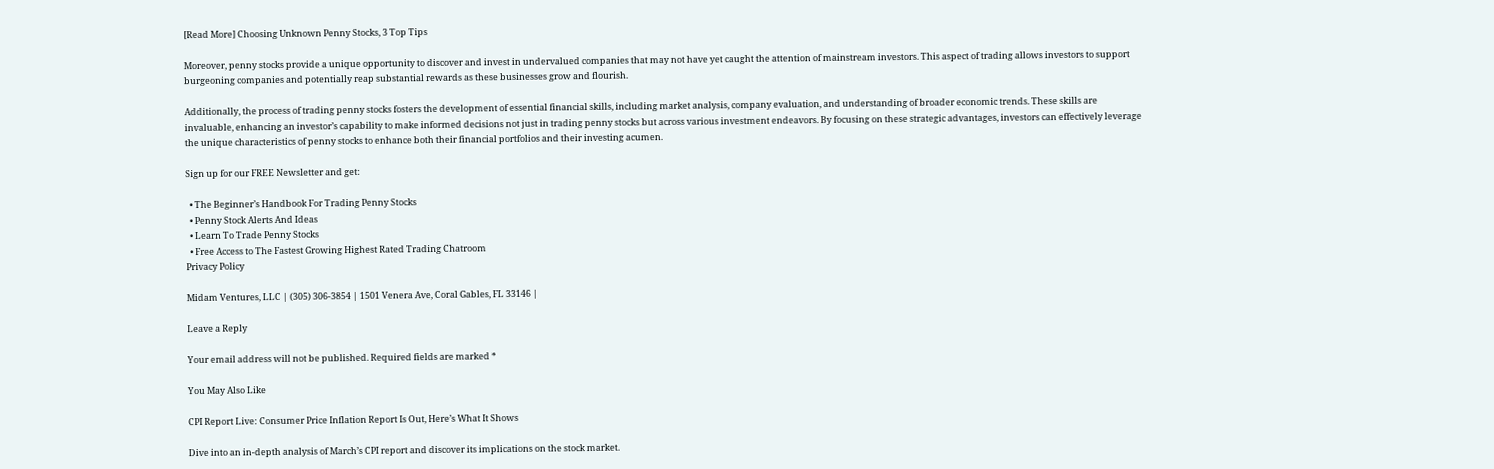[Read More] Choosing Unknown Penny Stocks, 3 Top Tips

Moreover, penny stocks provide a unique opportunity to discover and invest in undervalued companies that may not have yet caught the attention of mainstream investors. This aspect of trading allows investors to support burgeoning companies and potentially reap substantial rewards as these businesses grow and flourish.

Additionally, the process of trading penny stocks fosters the development of essential financial skills, including market analysis, company evaluation, and understanding of broader economic trends. These skills are invaluable, enhancing an investor’s capability to make informed decisions not just in trading penny stocks but across various investment endeavors. By focusing on these strategic advantages, investors can effectively leverage the unique characteristics of penny stocks to enhance both their financial portfolios and their investing acumen.

Sign up for our FREE Newsletter and get:

  • The Beginner’s Handbook For Trading Penny Stocks
  • Penny Stock Alerts And Ideas
  • Learn To Trade Penny Stocks
  • Free Access to The Fastest Growing Highest Rated Trading Chatroom
Privacy Policy

Midam Ventures, LLC | (305) 306-3854 | 1501 Venera Ave, Coral Gables, FL 33146 |

Leave a Reply

Your email address will not be published. Required fields are marked *

You May Also Like

CPI Report Live: Consumer Price Inflation Report Is Out, Here’s What It Shows

Dive into an in-depth analysis of March’s CPI report and discover its implications on the stock market.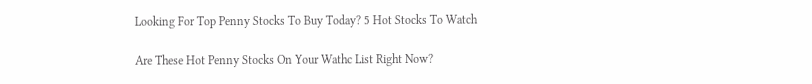Looking For Top Penny Stocks To Buy Today? 5 Hot Stocks To Watch

Are These Hot Penny Stocks On Your Wathc List Right Now?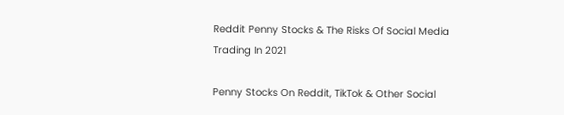Reddit Penny Stocks & The Risks Of Social Media Trading In 2021

Penny Stocks On Reddit, TikTok & Other Social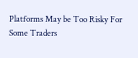Platforms May be Too Risky For Some Traders